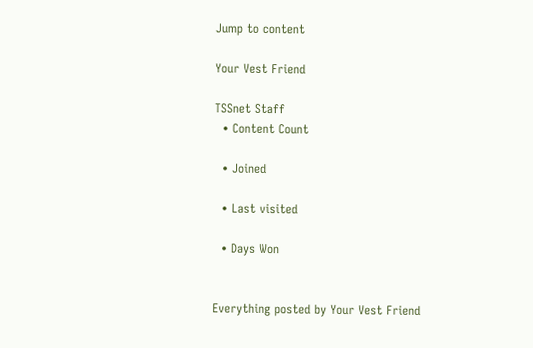Jump to content

Your Vest Friend

TSSnet Staff
  • Content Count

  • Joined

  • Last visited

  • Days Won


Everything posted by Your Vest Friend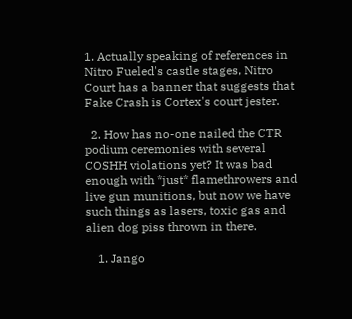1. Actually speaking of references in Nitro Fueled's castle stages, Nitro Court has a banner that suggests that Fake Crash is Cortex's court jester.

  2. How has no-one nailed the CTR podium ceremonies with several COSHH violations yet? It was bad enough with *just* flamethrowers and live gun munitions, but now we have such things as lasers, toxic gas and alien dog piss thrown in there.

    1. Jango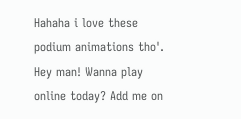Hahaha i love these podium animations tho'. Hey man! Wanna play online today? Add me on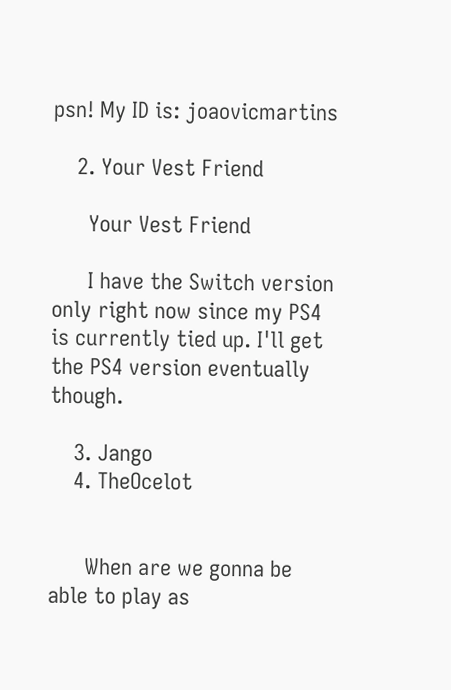psn! My ID is: joaovicmartins

    2. Your Vest Friend

      Your Vest Friend

      I have the Switch version only right now since my PS4 is currently tied up. I'll get the PS4 version eventually though.

    3. Jango
    4. TheOcelot


      When are we gonna be able to play as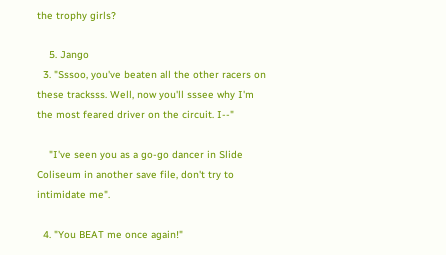the trophy girls?

    5. Jango
  3. "Sssoo, you've beaten all the other racers on these tracksss. Well, now you'll sssee why I'm the most feared driver on the circuit. I--"

    "I've seen you as a go-go dancer in Slide Coliseum in another save file, don't try to intimidate me".

  4. "You BEAT me once again!"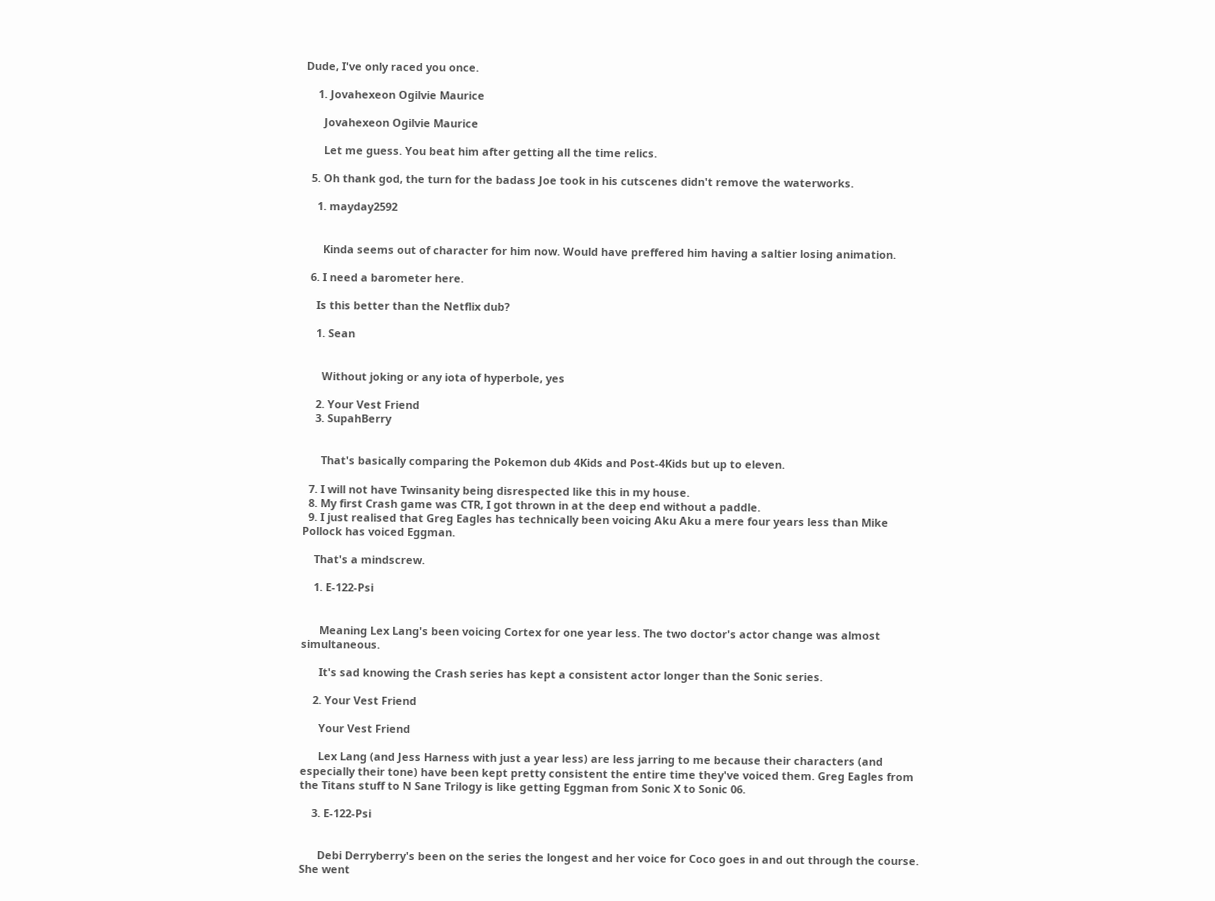Dude, I've only raced you once.

    1. Jovahexeon Ogilvie Maurice

      Jovahexeon Ogilvie Maurice

      Let me guess. You beat him after getting all the time relics.

  5. Oh thank god, the turn for the badass Joe took in his cutscenes didn't remove the waterworks.

    1. mayday2592


      Kinda seems out of character for him now. Would have preffered him having a saltier losing animation.

  6. I need a barometer here.

    Is this better than the Netflix dub?

    1. Sean


      Without joking or any iota of hyperbole, yes

    2. Your Vest Friend
    3. SupahBerry


      That's basically comparing the Pokemon dub 4Kids and Post-4Kids but up to eleven.

  7. I will not have Twinsanity being disrespected like this in my house.
  8. My first Crash game was CTR, I got thrown in at the deep end without a paddle.
  9. I just realised that Greg Eagles has technically been voicing Aku Aku a mere four years less than Mike Pollock has voiced Eggman.

    That's a mindscrew.

    1. E-122-Psi


      Meaning Lex Lang's been voicing Cortex for one year less. The two doctor's actor change was almost simultaneous.

      It's sad knowing the Crash series has kept a consistent actor longer than the Sonic series.

    2. Your Vest Friend

      Your Vest Friend

      Lex Lang (and Jess Harness with just a year less) are less jarring to me because their characters (and especially their tone) have been kept pretty consistent the entire time they've voiced them. Greg Eagles from the Titans stuff to N Sane Trilogy is like getting Eggman from Sonic X to Sonic 06.

    3. E-122-Psi


      Debi Derryberry's been on the series the longest and her voice for Coco goes in and out through the course. She went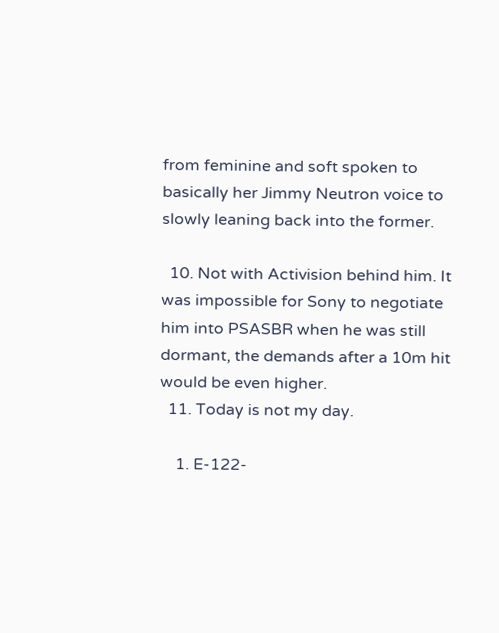from feminine and soft spoken to basically her Jimmy Neutron voice to slowly leaning back into the former.

  10. Not with Activision behind him. It was impossible for Sony to negotiate him into PSASBR when he was still dormant, the demands after a 10m hit would be even higher.
  11. Today is not my day.

    1. E-122-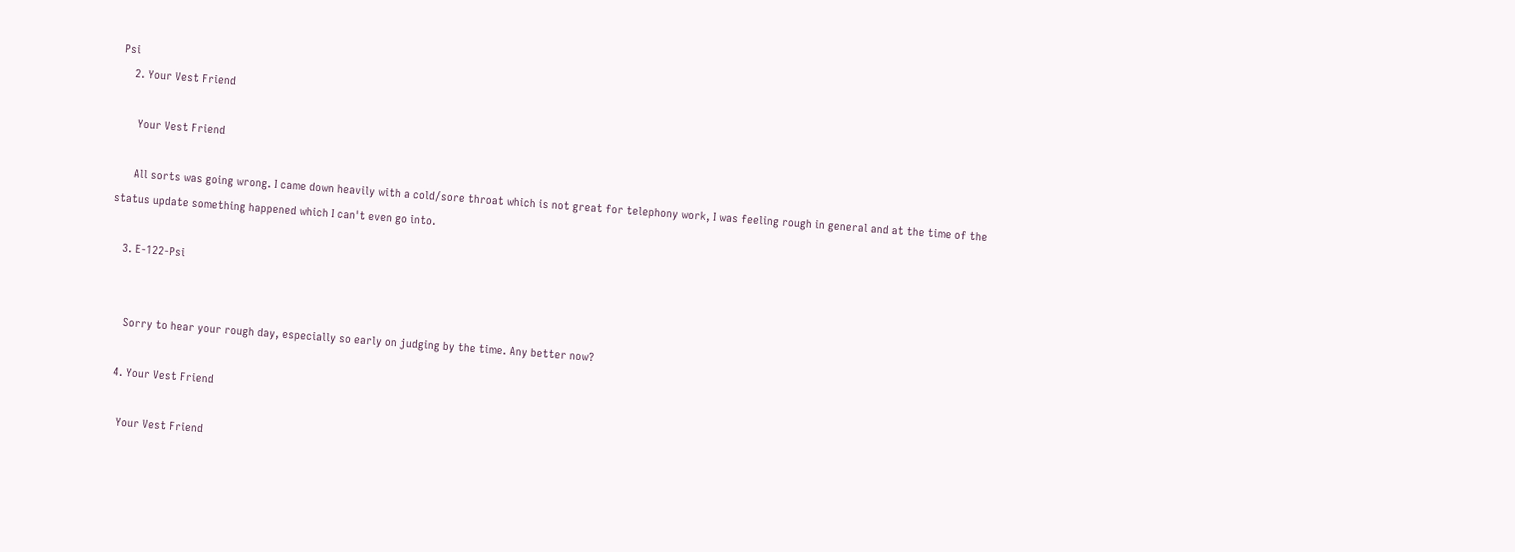Psi
    2. Your Vest Friend

      Your Vest Friend

      All sorts was going wrong. I came down heavily with a cold/sore throat which is not great for telephony work, I was feeling rough in general and at the time of the status update something happened which I can't even go into.

    3. E-122-Psi


      Sorry to hear your rough day, especially so early on judging by the time. Any better now?

    4. Your Vest Friend

      Your Vest Friend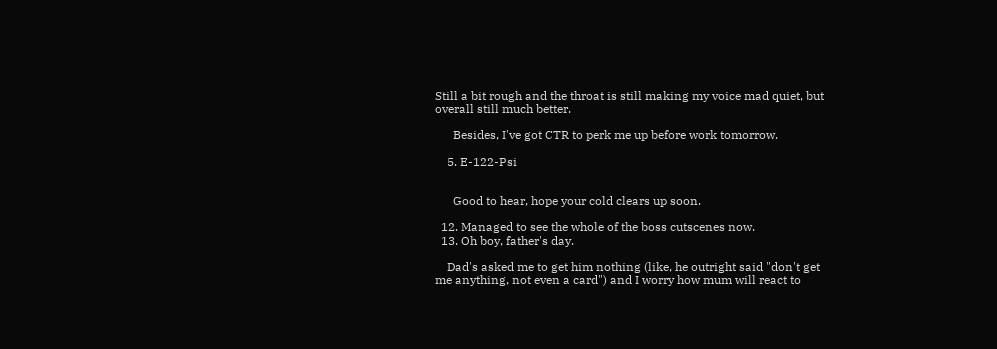Still a bit rough and the throat is still making my voice mad quiet, but overall still much better.

      Besides, I've got CTR to perk me up before work tomorrow.

    5. E-122-Psi


      Good to hear, hope your cold clears up soon.

  12. Managed to see the whole of the boss cutscenes now.
  13. Oh boy, father's day.

    Dad's asked me to get him nothing (like, he outright said "don't get me anything, not even a card") and I worry how mum will react to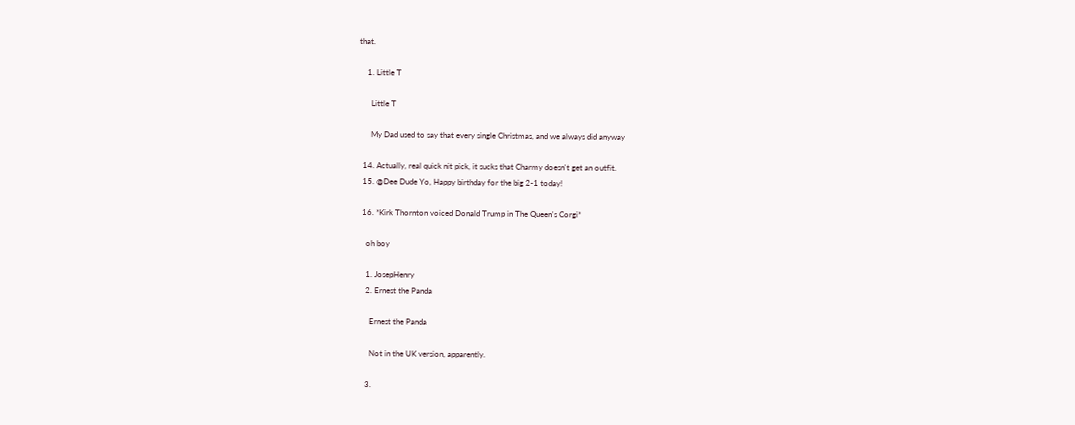that.

    1. Little T

      Little T

      My Dad used to say that every single Christmas, and we always did anyway

  14. Actually, real quick nit pick, it sucks that Charmy doesn't get an outfit.
  15. @Dee Dude Yo, Happy birthday for the big 2-1 today!

  16. *Kirk Thornton voiced Donald Trump in The Queen's Corgi*

    oh boy

    1. JosepHenry
    2. Ernest the Panda

      Ernest the Panda

      Not in the UK version, apparently.

    3.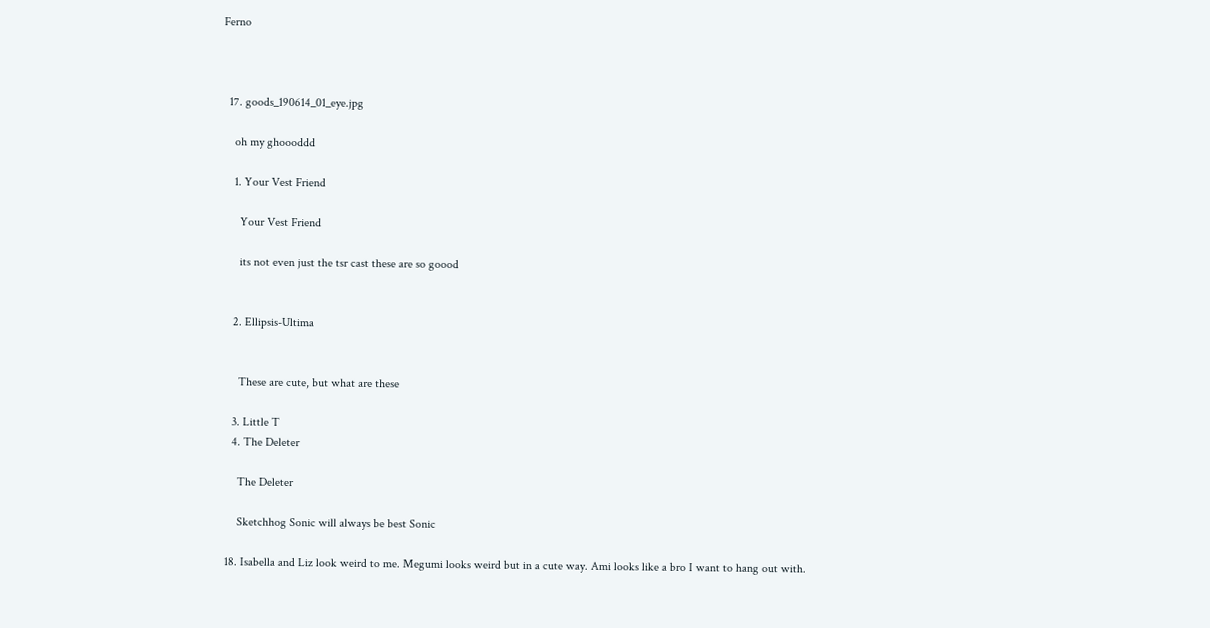Ferno



  17. goods_190614_01_eye.jpg

    oh my ghoooddd

    1. Your Vest Friend

      Your Vest Friend

      its not even just the tsr cast these are so goood


    2. Ellipsis-Ultima


      These are cute, but what are these

    3. Little T
    4. The Deleter

      The Deleter

      Sketchhog Sonic will always be best Sonic

  18. Isabella and Liz look weird to me. Megumi looks weird but in a cute way. Ami looks like a bro I want to hang out with.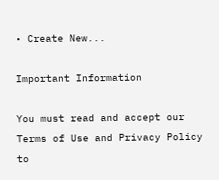• Create New...

Important Information

You must read and accept our Terms of Use and Privacy Policy to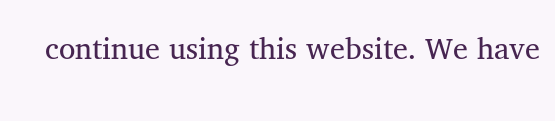continue using this website. We have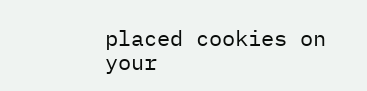placed cookies on your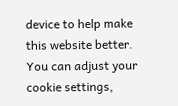device to help make this website better. You can adjust your cookie settings,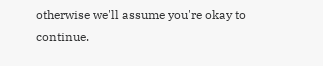otherwise we'll assume you're okay to continue.